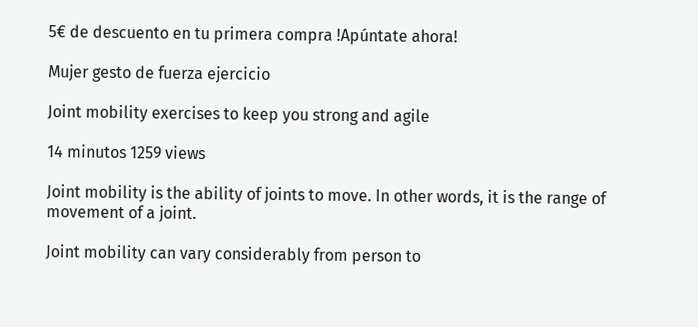5€ de descuento en tu primera compra !Apúntate ahora!

Mujer gesto de fuerza ejercicio

Joint mobility exercises to keep you strong and agile

14 minutos 1259 views

Joint mobility is the ability of joints to move. In other words, it is the range of movement of a joint.

Joint mobility can vary considerably from person to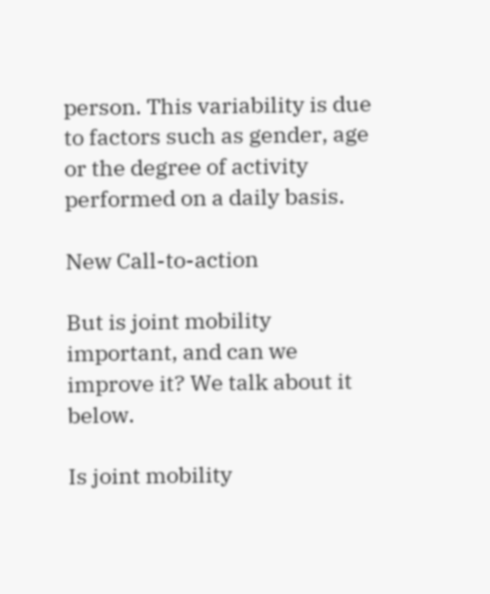person. This variability is due to factors such as gender, age or the degree of activity performed on a daily basis.

New Call-to-action

But is joint mobility important, and can we improve it? We talk about it below.

Is joint mobility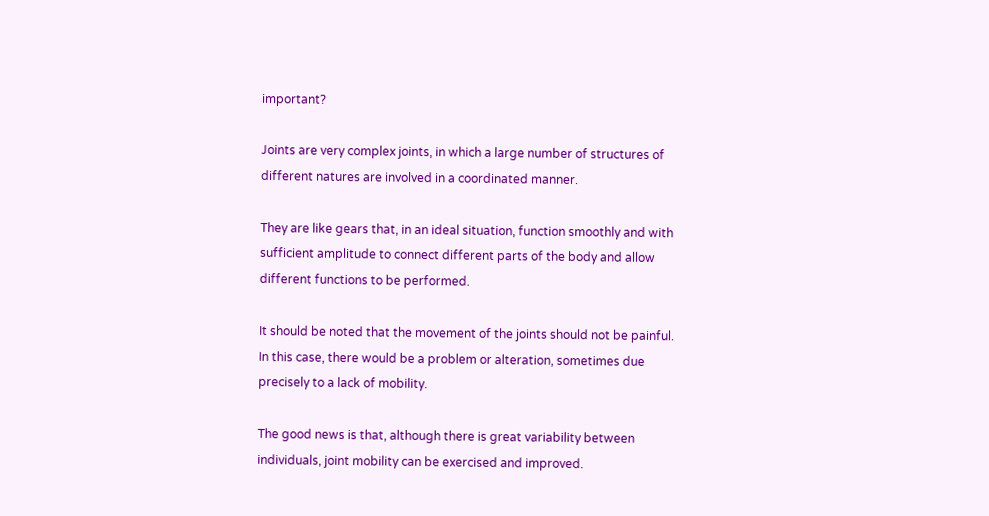important?

Joints are very complex joints, in which a large number of structures of different natures are involved in a coordinated manner.

They are like gears that, in an ideal situation, function smoothly and with sufficient amplitude to connect different parts of the body and allow different functions to be performed.

It should be noted that the movement of the joints should not be painful. In this case, there would be a problem or alteration, sometimes due precisely to a lack of mobility.

The good news is that, although there is great variability between individuals, joint mobility can be exercised and improved.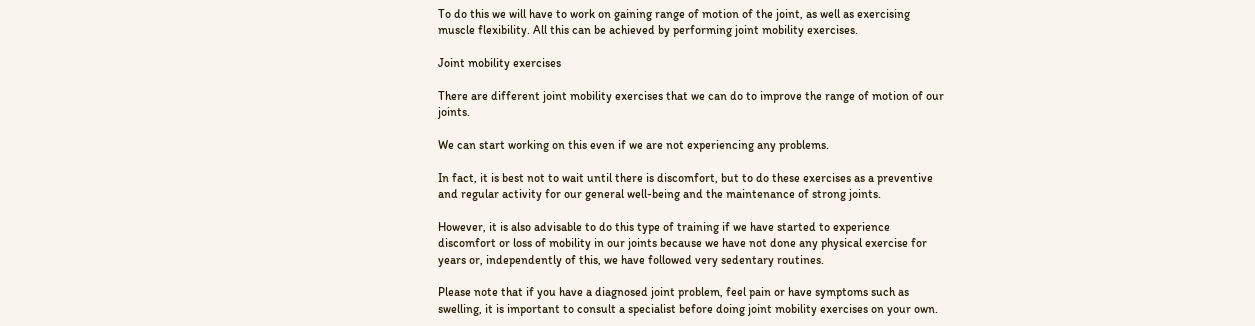To do this we will have to work on gaining range of motion of the joint, as well as exercising muscle flexibility. All this can be achieved by performing joint mobility exercises.

Joint mobility exercises

There are different joint mobility exercises that we can do to improve the range of motion of our joints.

We can start working on this even if we are not experiencing any problems.

In fact, it is best not to wait until there is discomfort, but to do these exercises as a preventive and regular activity for our general well-being and the maintenance of strong joints.

However, it is also advisable to do this type of training if we have started to experience discomfort or loss of mobility in our joints because we have not done any physical exercise for years or, independently of this, we have followed very sedentary routines.

Please note that if you have a diagnosed joint problem, feel pain or have symptoms such as swelling, it is important to consult a specialist before doing joint mobility exercises on your own.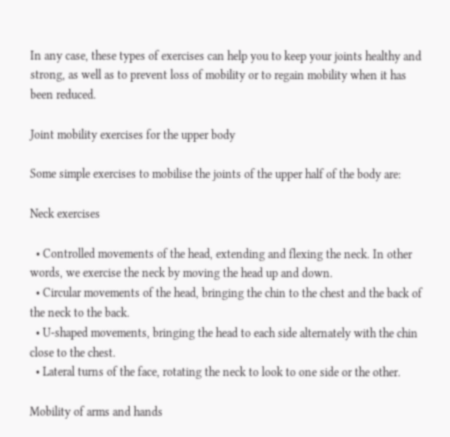In any case, these types of exercises can help you to keep your joints healthy and strong, as well as to prevent loss of mobility or to regain mobility when it has been reduced.

Joint mobility exercises for the upper body

Some simple exercises to mobilise the joints of the upper half of the body are:

Neck exercises

  • Controlled movements of the head, extending and flexing the neck. In other words, we exercise the neck by moving the head up and down.
  • Circular movements of the head, bringing the chin to the chest and the back of the neck to the back.
  • U-shaped movements, bringing the head to each side alternately with the chin close to the chest.
  • Lateral turns of the face, rotating the neck to look to one side or the other.

Mobility of arms and hands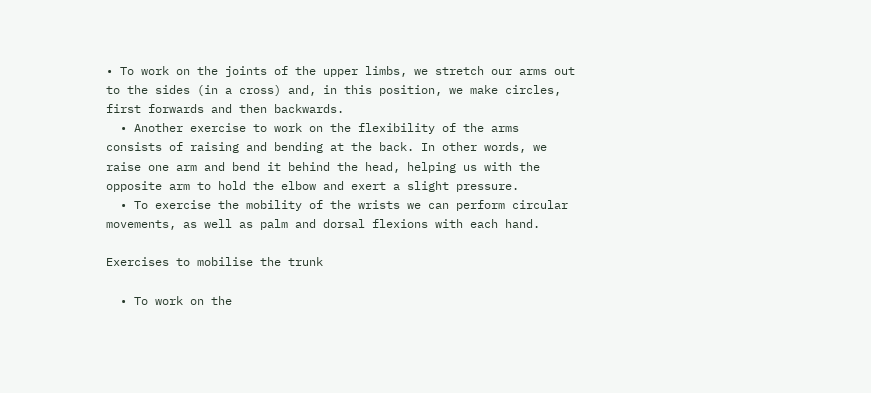• To work on the joints of the upper limbs, we stretch our arms out to the sides (in a cross) and, in this position, we make circles, first forwards and then backwards.
  • Another exercise to work on the flexibility of the arms consists of raising and bending at the back. In other words, we raise one arm and bend it behind the head, helping us with the opposite arm to hold the elbow and exert a slight pressure.
  • To exercise the mobility of the wrists we can perform circular movements, as well as palm and dorsal flexions with each hand.

Exercises to mobilise the trunk

  • To work on the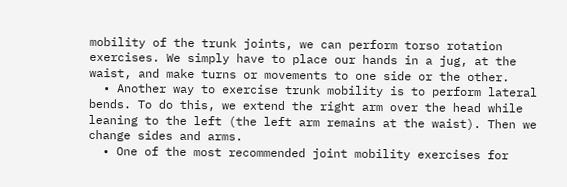mobility of the trunk joints, we can perform torso rotation exercises. We simply have to place our hands in a jug, at the waist, and make turns or movements to one side or the other.
  • Another way to exercise trunk mobility is to perform lateral bends. To do this, we extend the right arm over the head while leaning to the left (the left arm remains at the waist). Then we change sides and arms.
  • One of the most recommended joint mobility exercises for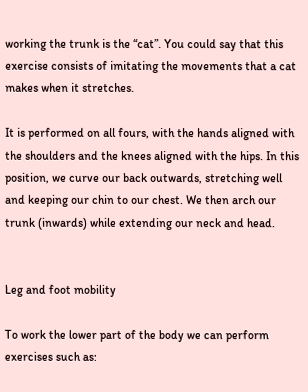working the trunk is the “cat”. You could say that this exercise consists of imitating the movements that a cat makes when it stretches.

It is performed on all fours, with the hands aligned with the shoulders and the knees aligned with the hips. In this position, we curve our back outwards, stretching well and keeping our chin to our chest. We then arch our trunk (inwards) while extending our neck and head.


Leg and foot mobility

To work the lower part of the body we can perform exercises such as: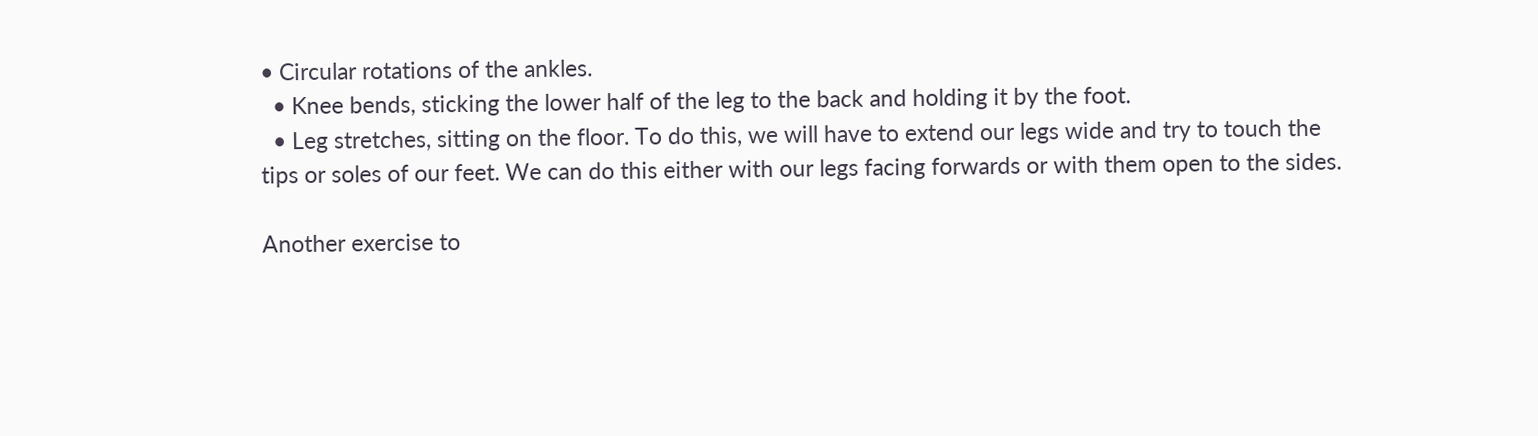• Circular rotations of the ankles.
  • Knee bends, sticking the lower half of the leg to the back and holding it by the foot.
  • Leg stretches, sitting on the floor. To do this, we will have to extend our legs wide and try to touch the tips or soles of our feet. We can do this either with our legs facing forwards or with them open to the sides.

Another exercise to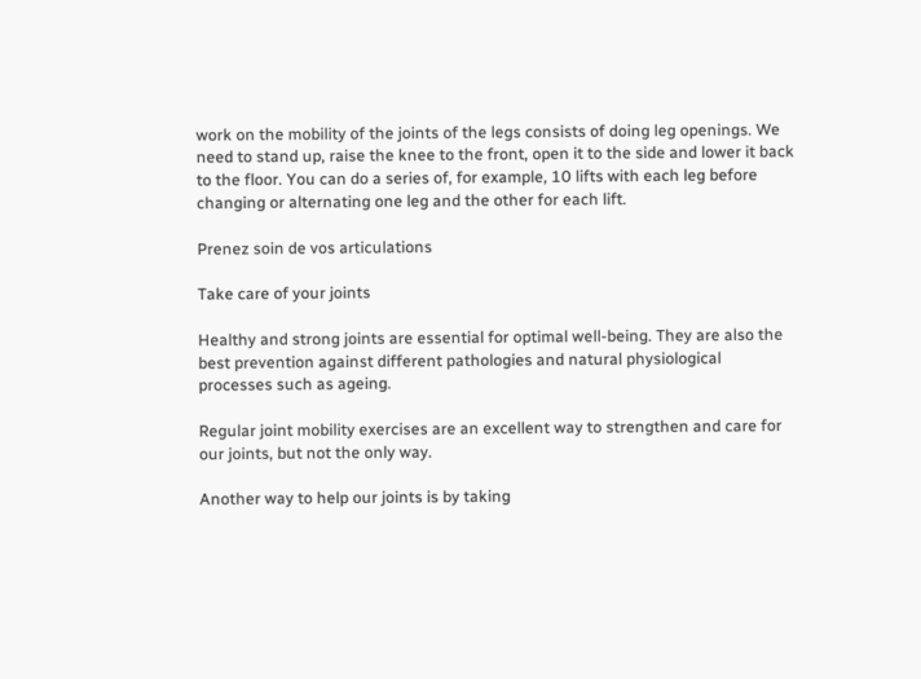work on the mobility of the joints of the legs consists of doing leg openings. We need to stand up, raise the knee to the front, open it to the side and lower it back to the floor. You can do a series of, for example, 10 lifts with each leg before changing or alternating one leg and the other for each lift.

Prenez soin de vos articulations

Take care of your joints

Healthy and strong joints are essential for optimal well-being. They are also the best prevention against different pathologies and natural physiological processes such as ageing.

Regular joint mobility exercises are an excellent way to strengthen and care for our joints, but not the only way.

Another way to help our joints is by taking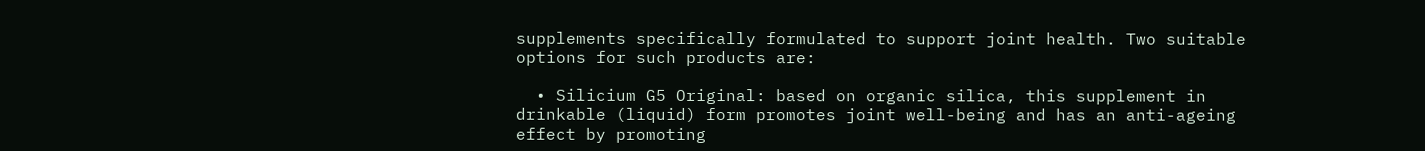supplements specifically formulated to support joint health. Two suitable options for such products are:

  • Silicium G5 Original: based on organic silica, this supplement in drinkable (liquid) form promotes joint well-being and has an anti-ageing effect by promoting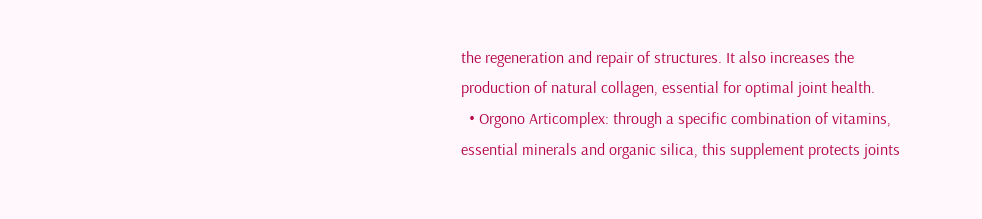the regeneration and repair of structures. It also increases the production of natural collagen, essential for optimal joint health.
  • Orgono Articomplex: through a specific combination of vitamins, essential minerals and organic silica, this supplement protects joints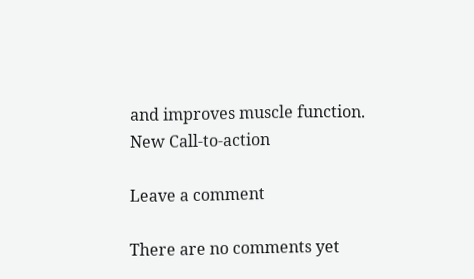and improves muscle function.
New Call-to-action

Leave a comment

There are no comments yet